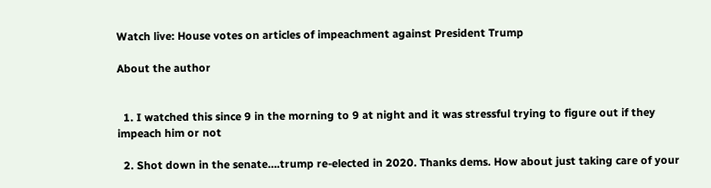Watch live: House votes on articles of impeachment against President Trump

About the author


  1. I watched this since 9 in the morning to 9 at night and it was stressful trying to figure out if they impeach him or not

  2. Shot down in the senate….trump re-elected in 2020. Thanks dems. How about just taking care of your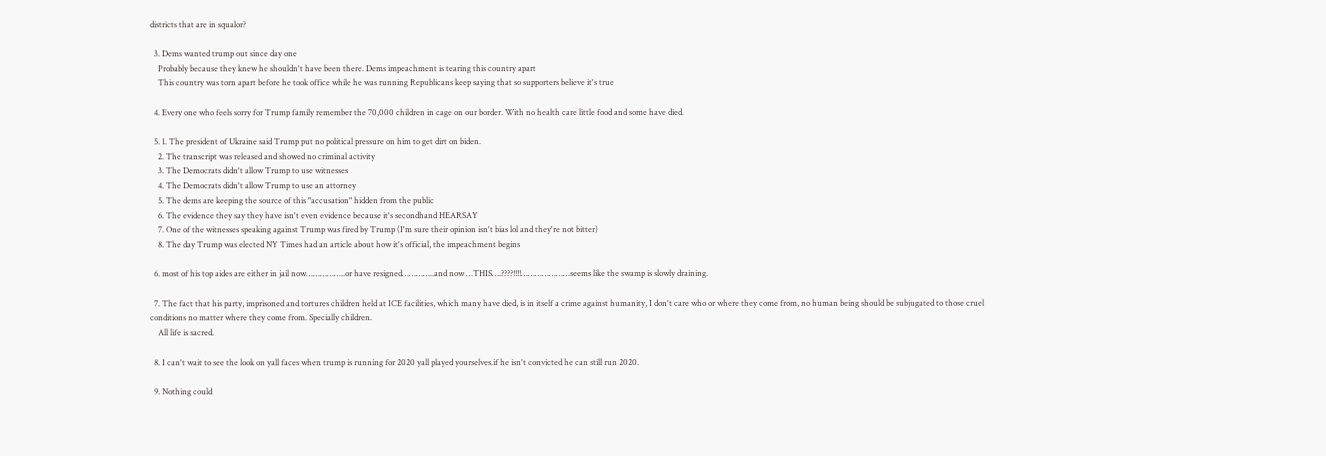districts that are in squalor?

  3. Dems wanted trump out since day one
    Probably because they knew he shouldn't have been there. Dems impeachment is tearing this country apart
    This country was torn apart before he took office while he was running Republicans keep saying that so supporters believe it's true

  4. Every one who feels sorry for Trump family remember the 70,000 children in cage on our border. With no health care little food and some have died.

  5. 1. The president of Ukraine said Trump put no political pressure on him to get dirt on biden.
    2. The transcript was released and showed no criminal activity
    3. The Democrats didn't allow Trump to use witnesses
    4. The Democrats didn't allow Trump to use an attorney
    5. The dems are keeping the source of this "accusation" hidden from the public
    6. The evidence they say they have isn't even evidence because it's secondhand HEARSAY
    7. One of the witnesses speaking against Trump was fired by Trump (I'm sure their opinion isn't bias lol and they're not bitter)
    8. The day Trump was elected NY Times had an article about how it's official, the impeachment begins

  6. most of his top aides are either in jail now……………..or have resigned…………..and now …THIS….????!!!!…………………seems like the swamp is slowly draining.

  7. The fact that his party, imprisoned and tortures children held at ICE facilities, which many have died, is in itself a crime against humanity, I don't care who or where they come from, no human being should be subjugated to those cruel conditions no matter where they come from. Specially children.
    All life is sacred.

  8. I can't wait to see the look on yall faces when trump is running for 2020 yall played yourselves.if he isn't convicted he can still run 2020.

  9. Nothing could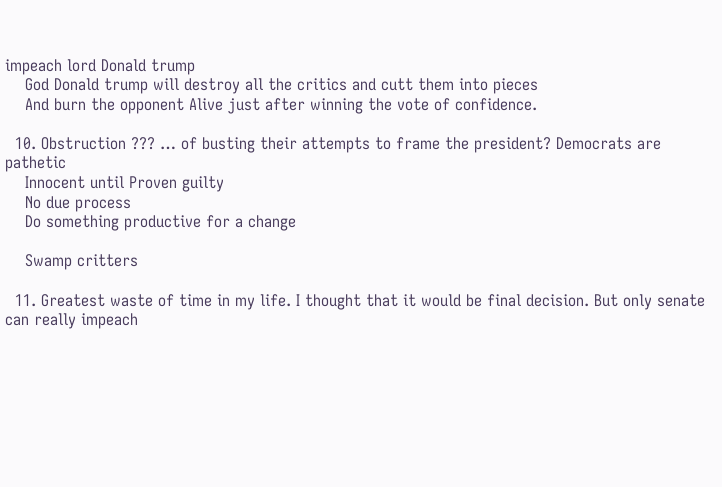impeach lord Donald trump
    God Donald trump will destroy all the critics and cutt them into pieces
    And burn the opponent Alive just after winning the vote of confidence.

  10. Obstruction ??? … of busting their attempts to frame the president? Democrats are pathetic
    Innocent until Proven guilty
    No due process
    Do something productive for a change

    Swamp critters

  11. Greatest waste of time in my life. I thought that it would be final decision. But only senate can really impeach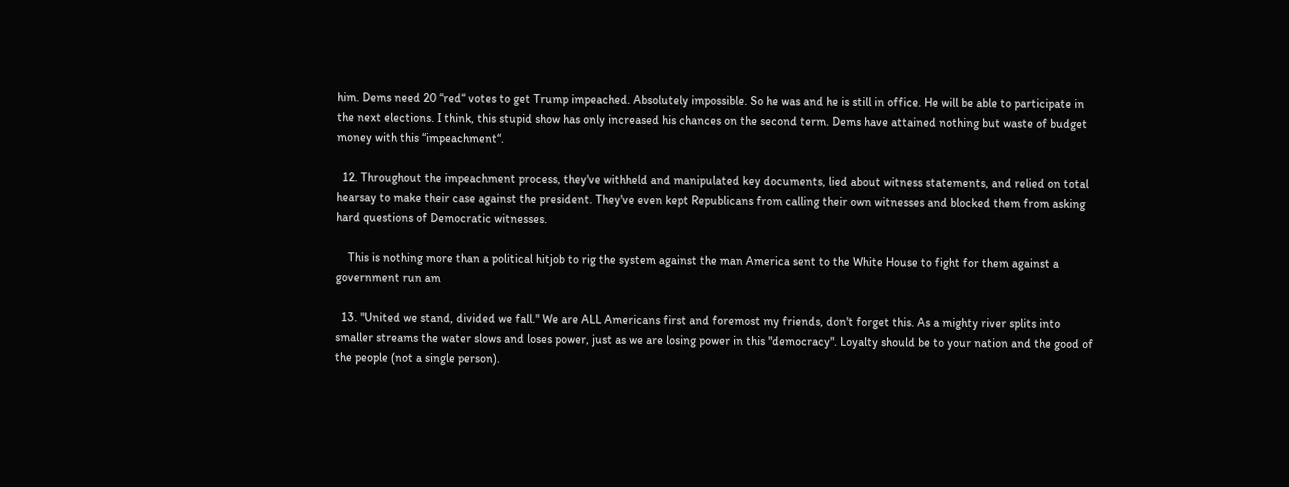him. Dems need 20 “red“ votes to get Trump impeached. Absolutely impossible. So he was and he is still in office. He will be able to participate in the next elections. I think, this stupid show has only increased his chances on the second term. Dems have attained nothing but waste of budget money with this “impeachment“.

  12. Throughout the impeachment process, they've withheld and manipulated key documents, lied about witness statements, and relied on total hearsay to make their case against the president. They've even kept Republicans from calling their own witnesses and blocked them from asking hard questions of Democratic witnesses.

    This is nothing more than a political hitjob to rig the system against the man America sent to the White House to fight for them against a government run am

  13. "United we stand, divided we fall." We are ALL Americans first and foremost my friends, don't forget this. As a mighty river splits into smaller streams the water slows and loses power, just as we are losing power in this "democracy". Loyalty should be to your nation and the good of the people (not a single person).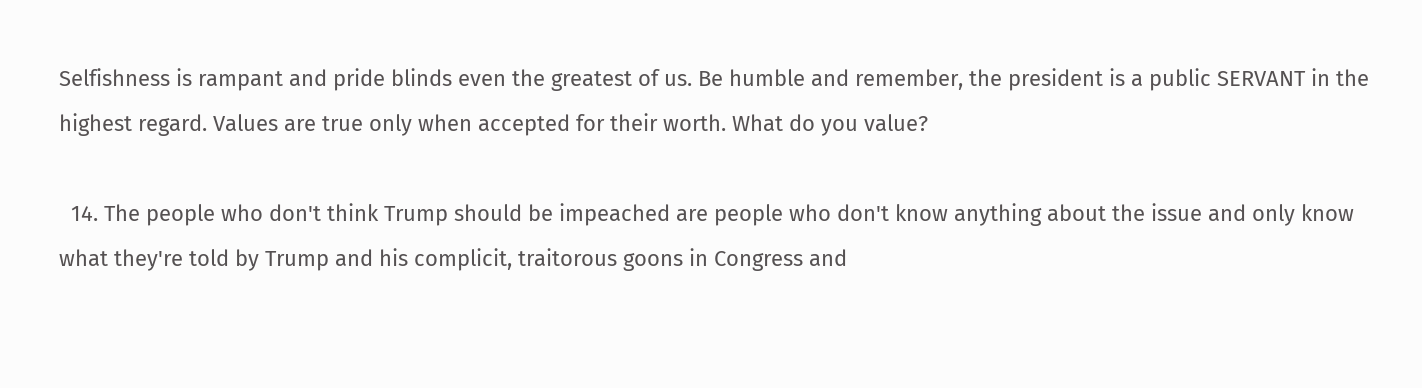Selfishness is rampant and pride blinds even the greatest of us. Be humble and remember, the president is a public SERVANT in the highest regard. Values are true only when accepted for their worth. What do you value?

  14. The people who don't think Trump should be impeached are people who don't know anything about the issue and only know what they're told by Trump and his complicit, traitorous goons in Congress and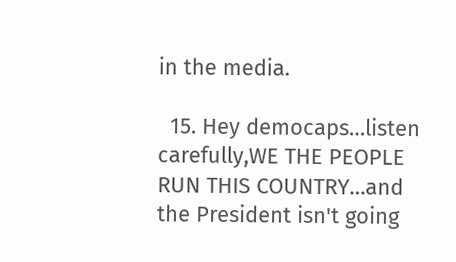in the media.

  15. Hey democaps…listen carefully,WE THE PEOPLE RUN THIS COUNTRY…and the President isn't going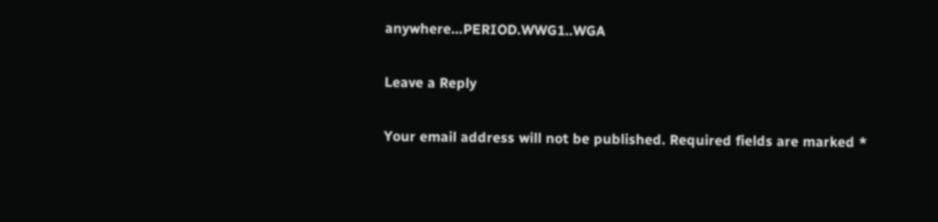anywhere…PERIOD.WWG1..WGA

Leave a Reply

Your email address will not be published. Required fields are marked *